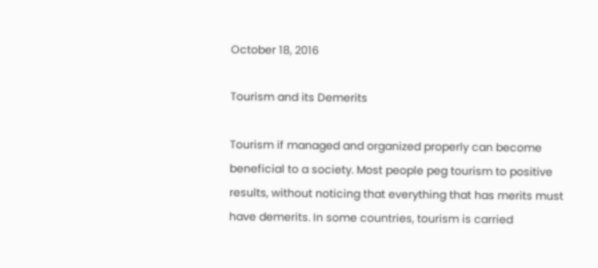October 18, 2016

Tourism and its Demerits

Tourism if managed and organized properly can become beneficial to a society. Most people peg tourism to positive results, without noticing that everything that has merits must have demerits. In some countries, tourism is carried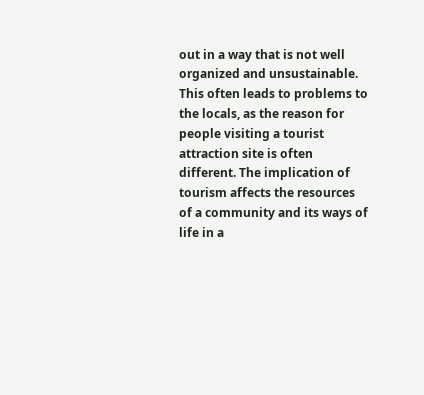out in a way that is not well organized and unsustainable. This often leads to problems to the locals, as the reason for people visiting a tourist attraction site is often different. The implication of tourism affects the resources of a community and its ways of life in a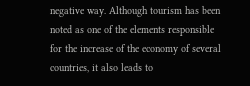negative way. Although tourism has been noted as one of the elements responsible for the increase of the economy of several countries, it also leads to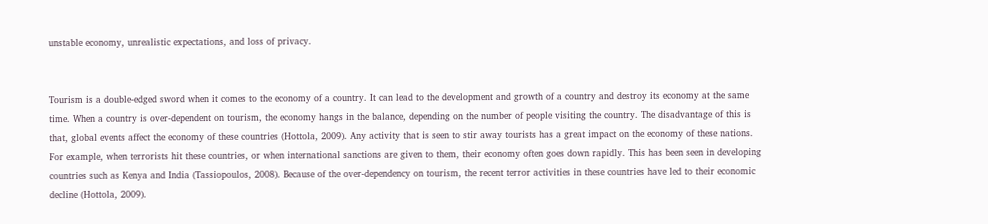unstable economy, unrealistic expectations, and loss of privacy.


Tourism is a double-edged sword when it comes to the economy of a country. It can lead to the development and growth of a country and destroy its economy at the same time. When a country is over-dependent on tourism, the economy hangs in the balance, depending on the number of people visiting the country. The disadvantage of this is that, global events affect the economy of these countries (Hottola, 2009). Any activity that is seen to stir away tourists has a great impact on the economy of these nations. For example, when terrorists hit these countries, or when international sanctions are given to them, their economy often goes down rapidly. This has been seen in developing countries such as Kenya and India (Tassiopoulos, 2008). Because of the over-dependency on tourism, the recent terror activities in these countries have led to their economic decline (Hottola, 2009).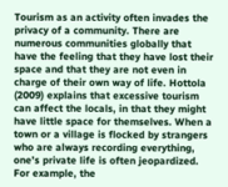Tourism as an activity often invades the privacy of a community. There are numerous communities globally that have the feeling that they have lost their space and that they are not even in charge of their own way of life. Hottola (2009) explains that excessive tourism can affect the locals, in that they might have little space for themselves. When a town or a village is flocked by strangers who are always recording everything, one’s private life is often jeopardized. For example, the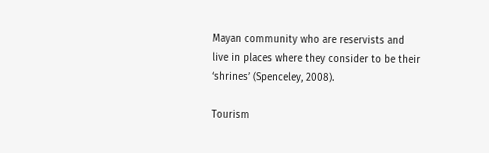Mayan community who are reservists and live in places where they consider to be their ‘shrines’ (Spenceley, 2008).

Tourism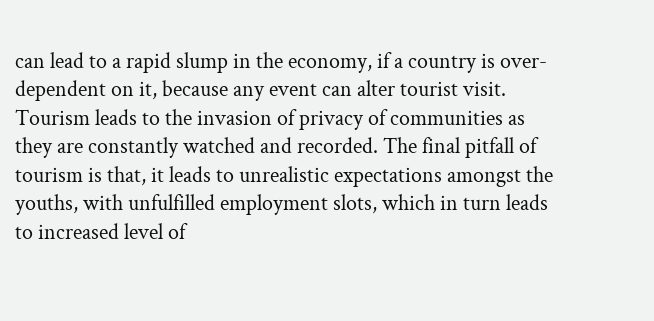can lead to a rapid slump in the economy, if a country is over-dependent on it, because any event can alter tourist visit. Tourism leads to the invasion of privacy of communities as they are constantly watched and recorded. The final pitfall of tourism is that, it leads to unrealistic expectations amongst the youths, with unfulfilled employment slots, which in turn leads to increased level of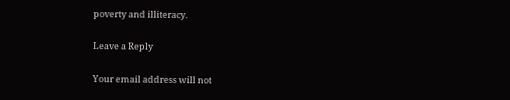poverty and illiteracy.

Leave a Reply

Your email address will not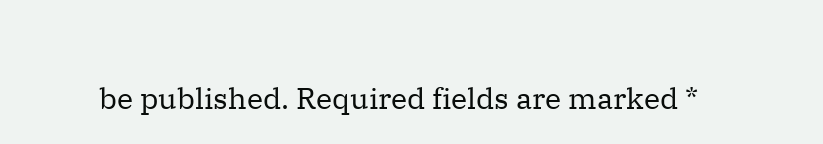be published. Required fields are marked *